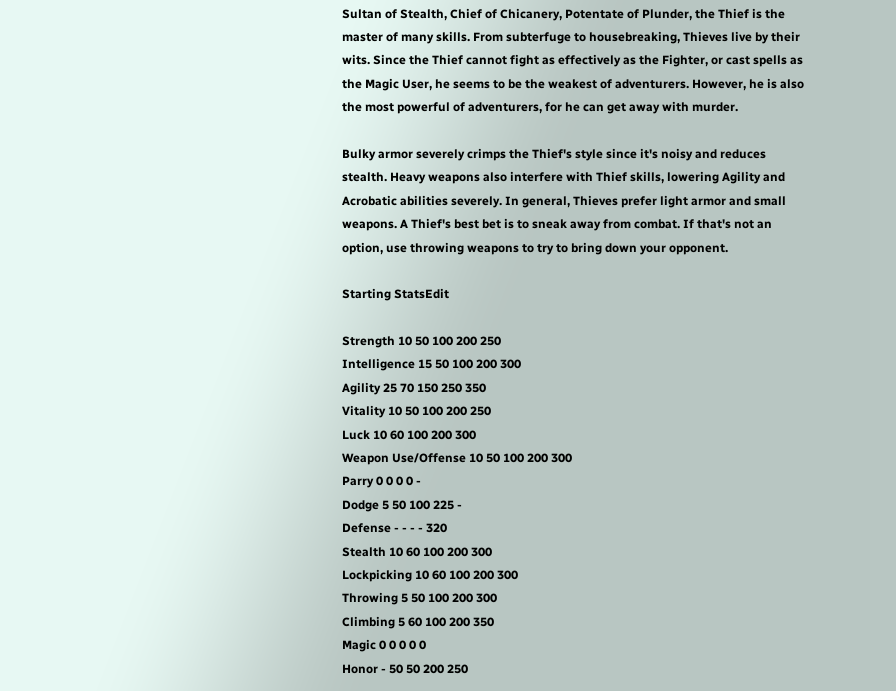Sultan of Stealth, Chief of Chicanery, Potentate of Plunder, the Thief is the master of many skills. From subterfuge to housebreaking, Thieves live by their wits. Since the Thief cannot fight as effectively as the Fighter, or cast spells as the Magic User, he seems to be the weakest of adventurers. However, he is also the most powerful of adventurers, for he can get away with murder.

Bulky armor severely crimps the Thief's style since it's noisy and reduces stealth. Heavy weapons also interfere with Thief skills, lowering Agility and Acrobatic abilities severely. In general, Thieves prefer light armor and small weapons. A Thief's best bet is to sneak away from combat. If that's not an option, use throwing weapons to try to bring down your opponent.

Starting StatsEdit

Strength 10 50 100 200 250
Intelligence 15 50 100 200 300
Agility 25 70 150 250 350
Vitality 10 50 100 200 250
Luck 10 60 100 200 300
Weapon Use/Offense 10 50 100 200 300
Parry 0 0 0 0 -
Dodge 5 50 100 225 -
Defense - - - - 320
Stealth 10 60 100 200 300
Lockpicking 10 60 100 200 300
Throwing 5 50 100 200 300
Climbing 5 60 100 200 350
Magic 0 0 0 0 0
Honor - 50 50 200 250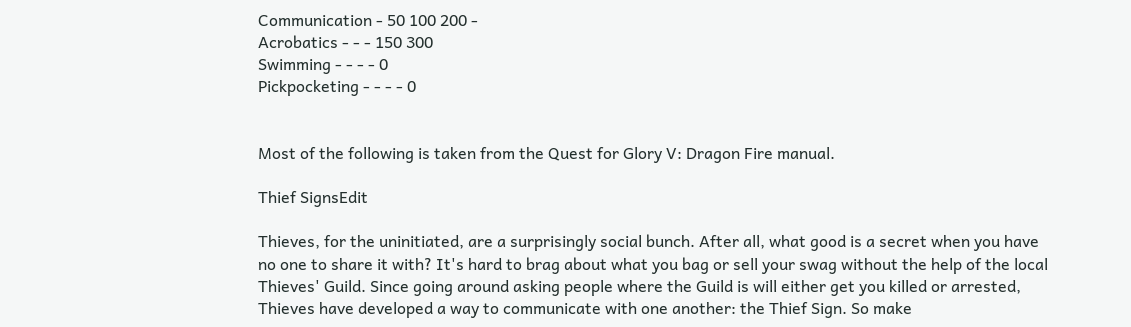Communication - 50 100 200 -
Acrobatics - - - 150 300
Swimming - - - - 0
Pickpocketing - - - - 0


Most of the following is taken from the Quest for Glory V: Dragon Fire manual.

Thief SignsEdit

Thieves, for the uninitiated, are a surprisingly social bunch. After all, what good is a secret when you have no one to share it with? It's hard to brag about what you bag or sell your swag without the help of the local Thieves' Guild. Since going around asking people where the Guild is will either get you killed or arrested, Thieves have developed a way to communicate with one another: the Thief Sign. So make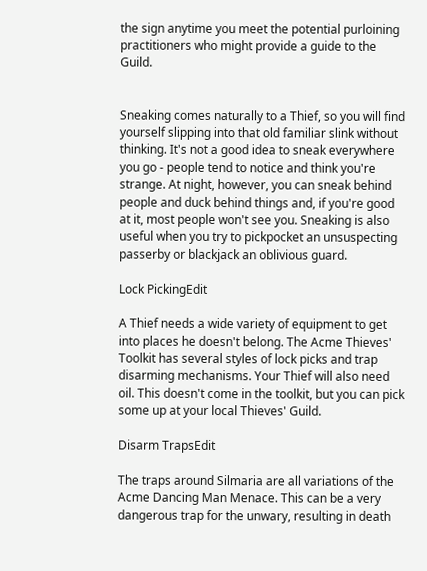the sign anytime you meet the potential purloining practitioners who might provide a guide to the Guild.


Sneaking comes naturally to a Thief, so you will find yourself slipping into that old familiar slink without thinking. It's not a good idea to sneak everywhere you go - people tend to notice and think you're strange. At night, however, you can sneak behind people and duck behind things and, if you're good at it, most people won't see you. Sneaking is also useful when you try to pickpocket an unsuspecting passerby or blackjack an oblivious guard.

Lock PickingEdit

A Thief needs a wide variety of equipment to get into places he doesn't belong. The Acme Thieves' Toolkit has several styles of lock picks and trap disarming mechanisms. Your Thief will also need oil. This doesn't come in the toolkit, but you can pick some up at your local Thieves' Guild.

Disarm TrapsEdit

The traps around Silmaria are all variations of the Acme Dancing Man Menace. This can be a very dangerous trap for the unwary, resulting in death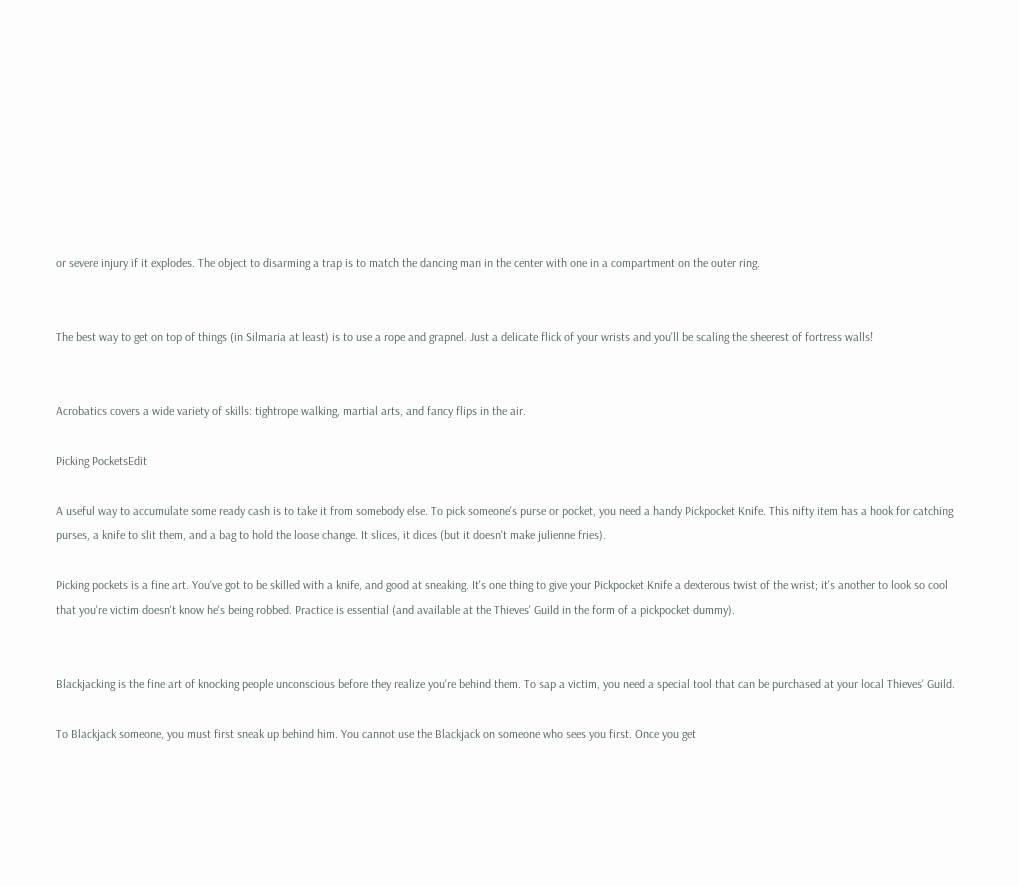or severe injury if it explodes. The object to disarming a trap is to match the dancing man in the center with one in a compartment on the outer ring.


The best way to get on top of things (in Silmaria at least) is to use a rope and grapnel. Just a delicate flick of your wrists and you'll be scaling the sheerest of fortress walls!


Acrobatics covers a wide variety of skills: tightrope walking, martial arts, and fancy flips in the air.

Picking PocketsEdit

A useful way to accumulate some ready cash is to take it from somebody else. To pick someone's purse or pocket, you need a handy Pickpocket Knife. This nifty item has a hook for catching purses, a knife to slit them, and a bag to hold the loose change. It slices, it dices (but it doesn't make julienne fries).

Picking pockets is a fine art. You've got to be skilled with a knife, and good at sneaking. It's one thing to give your Pickpocket Knife a dexterous twist of the wrist; it's another to look so cool that you're victim doesn't know he's being robbed. Practice is essential (and available at the Thieves' Guild in the form of a pickpocket dummy).


Blackjacking is the fine art of knocking people unconscious before they realize you're behind them. To sap a victim, you need a special tool that can be purchased at your local Thieves' Guild.

To Blackjack someone, you must first sneak up behind him. You cannot use the Blackjack on someone who sees you first. Once you get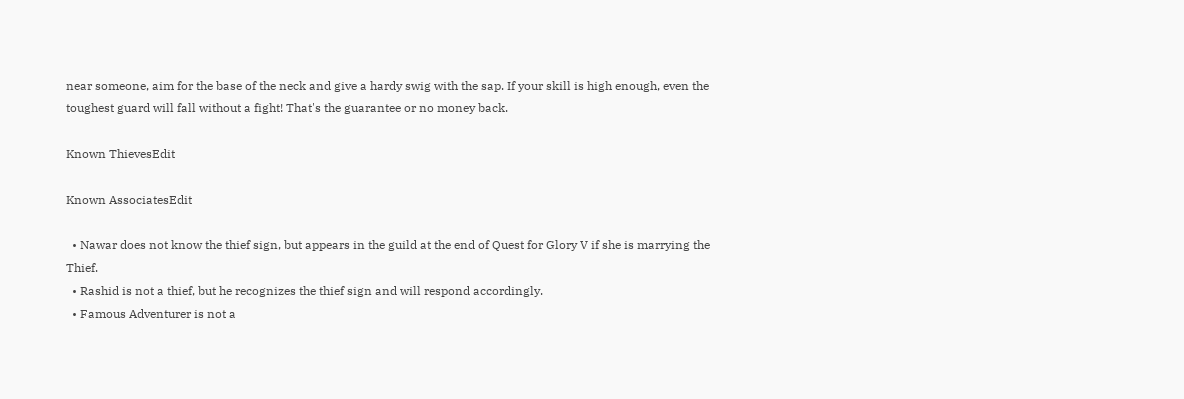near someone, aim for the base of the neck and give a hardy swig with the sap. If your skill is high enough, even the toughest guard will fall without a fight! That's the guarantee or no money back.

Known ThievesEdit

Known AssociatesEdit

  • Nawar does not know the thief sign, but appears in the guild at the end of Quest for Glory V if she is marrying the Thief.
  • Rashid is not a thief, but he recognizes the thief sign and will respond accordingly.
  • Famous Adventurer is not a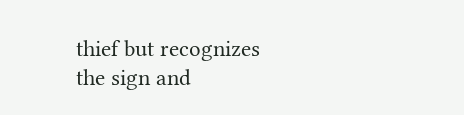thief but recognizes the sign and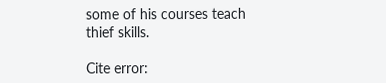some of his courses teach thief skills.

Cite error: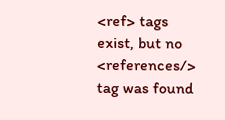<ref> tags exist, but no <references/> tag was found